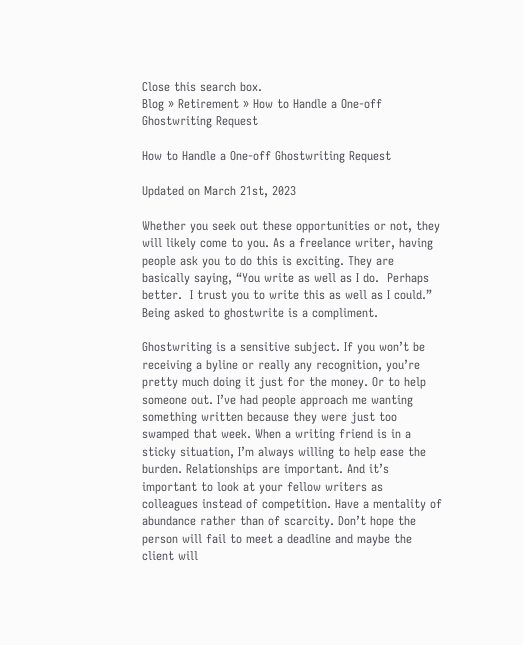Close this search box.
Blog » Retirement » How to Handle a One-off Ghostwriting Request

How to Handle a One-off Ghostwriting Request

Updated on March 21st, 2023

Whether you seek out these opportunities or not, they will likely come to you. As a freelance writer, having people ask you to do this is exciting. They are basically saying, “You write as well as I do.  Perhaps better.  I trust you to write this as well as I could.” Being asked to ghostwrite is a compliment.

Ghostwriting is a sensitive subject. If you won’t be receiving a byline or really any recognition, you’re pretty much doing it just for the money. Or to help someone out. I’ve had people approach me wanting something written because they were just too swamped that week. When a writing friend is in a sticky situation, I’m always willing to help ease the burden. Relationships are important. And it’s important to look at your fellow writers as colleagues instead of competition. Have a mentality of abundance rather than of scarcity. Don’t hope the person will fail to meet a deadline and maybe the client will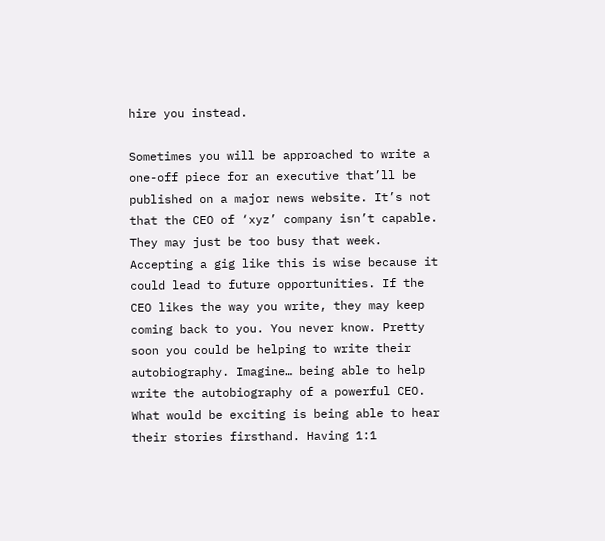hire you instead.

Sometimes you will be approached to write a one-off piece for an executive that’ll be published on a major news website. It’s not that the CEO of ‘xyz’ company isn’t capable. They may just be too busy that week. Accepting a gig like this is wise because it could lead to future opportunities. If the CEO likes the way you write, they may keep coming back to you. You never know. Pretty soon you could be helping to write their autobiography. Imagine… being able to help write the autobiography of a powerful CEO. What would be exciting is being able to hear their stories firsthand. Having 1:1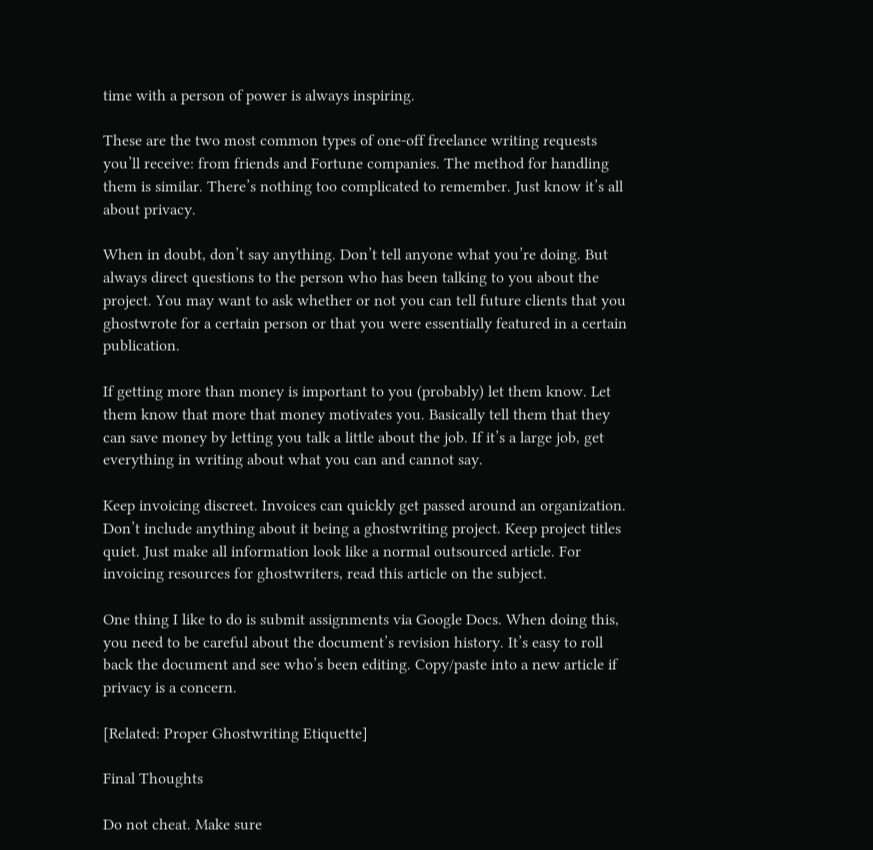time with a person of power is always inspiring.

These are the two most common types of one-off freelance writing requests you’ll receive: from friends and Fortune companies. The method for handling them is similar. There’s nothing too complicated to remember. Just know it’s all about privacy.

When in doubt, don’t say anything. Don’t tell anyone what you’re doing. But always direct questions to the person who has been talking to you about the project. You may want to ask whether or not you can tell future clients that you ghostwrote for a certain person or that you were essentially featured in a certain publication.

If getting more than money is important to you (probably) let them know. Let them know that more that money motivates you. Basically tell them that they can save money by letting you talk a little about the job. If it’s a large job, get everything in writing about what you can and cannot say.

Keep invoicing discreet. Invoices can quickly get passed around an organization. Don’t include anything about it being a ghostwriting project. Keep project titles quiet. Just make all information look like a normal outsourced article. For invoicing resources for ghostwriters, read this article on the subject.

One thing I like to do is submit assignments via Google Docs. When doing this, you need to be careful about the document’s revision history. It’s easy to roll back the document and see who’s been editing. Copy/paste into a new article if privacy is a concern.

[Related: Proper Ghostwriting Etiquette]

Final Thoughts

Do not cheat. Make sure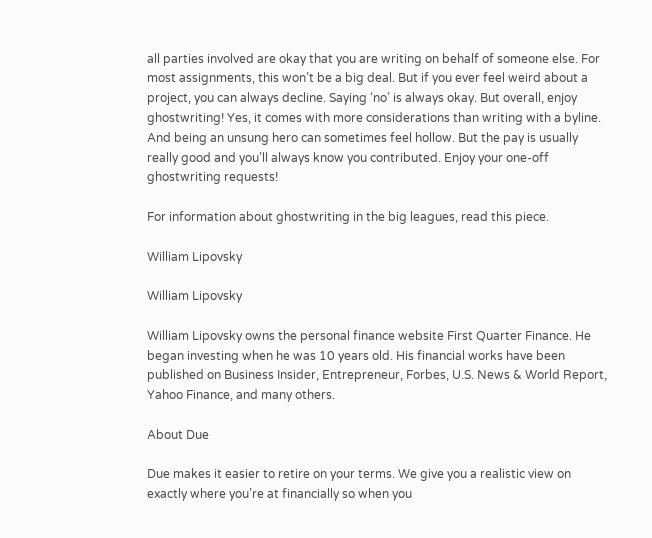all parties involved are okay that you are writing on behalf of someone else. For most assignments, this won’t be a big deal. But if you ever feel weird about a project, you can always decline. Saying ‘no’ is always okay. But overall, enjoy ghostwriting! Yes, it comes with more considerations than writing with a byline. And being an unsung hero can sometimes feel hollow. But the pay is usually really good and you’ll always know you contributed. Enjoy your one-off ghostwriting requests!

For information about ghostwriting in the big leagues, read this piece.

William Lipovsky

William Lipovsky

William Lipovsky owns the personal finance website First Quarter Finance. He began investing when he was 10 years old. His financial works have been published on Business Insider, Entrepreneur, Forbes, U.S. News & World Report, Yahoo Finance, and many others.

About Due

Due makes it easier to retire on your terms. We give you a realistic view on exactly where you’re at financially so when you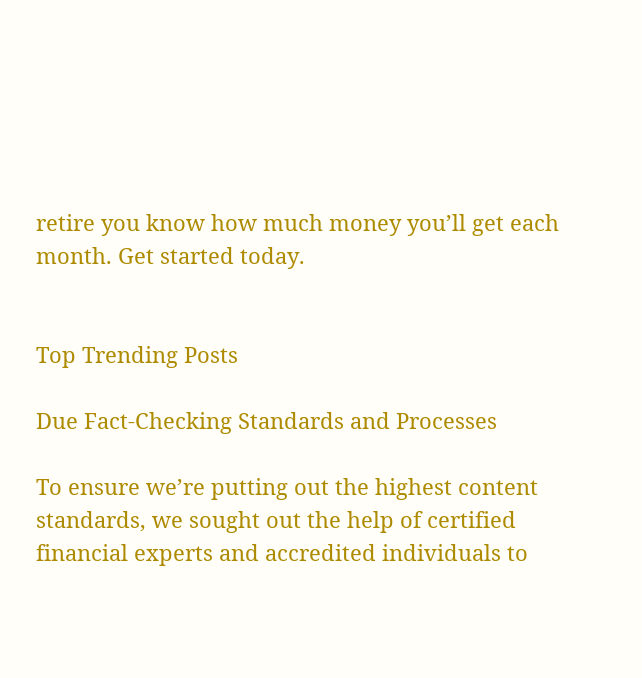retire you know how much money you’ll get each month. Get started today.


Top Trending Posts

Due Fact-Checking Standards and Processes

To ensure we’re putting out the highest content standards, we sought out the help of certified financial experts and accredited individuals to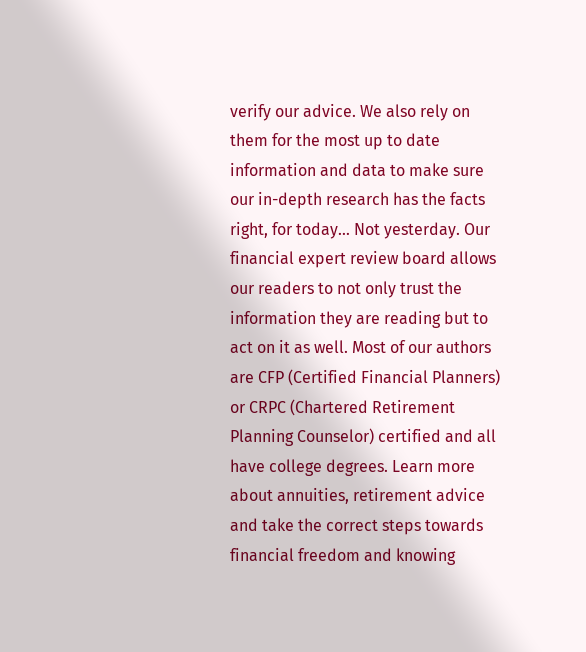verify our advice. We also rely on them for the most up to date information and data to make sure our in-depth research has the facts right, for today… Not yesterday. Our financial expert review board allows our readers to not only trust the information they are reading but to act on it as well. Most of our authors are CFP (Certified Financial Planners) or CRPC (Chartered Retirement Planning Counselor) certified and all have college degrees. Learn more about annuities, retirement advice and take the correct steps towards financial freedom and knowing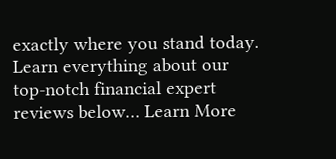exactly where you stand today. Learn everything about our top-notch financial expert reviews below… Learn More